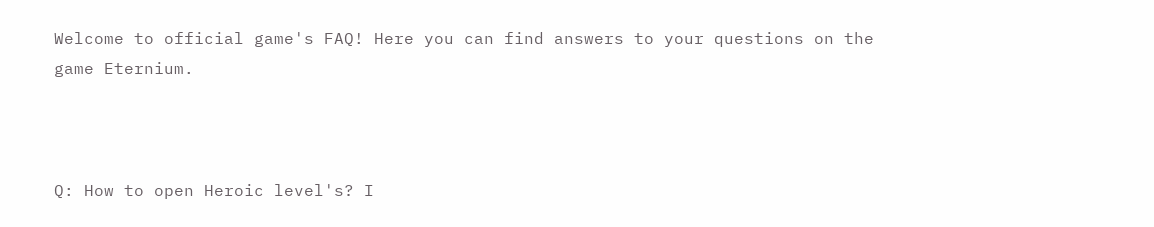Welcome to official game's FAQ! Here you can find answers to your questions on the game Eternium.



Q: How to open Heroic level's? I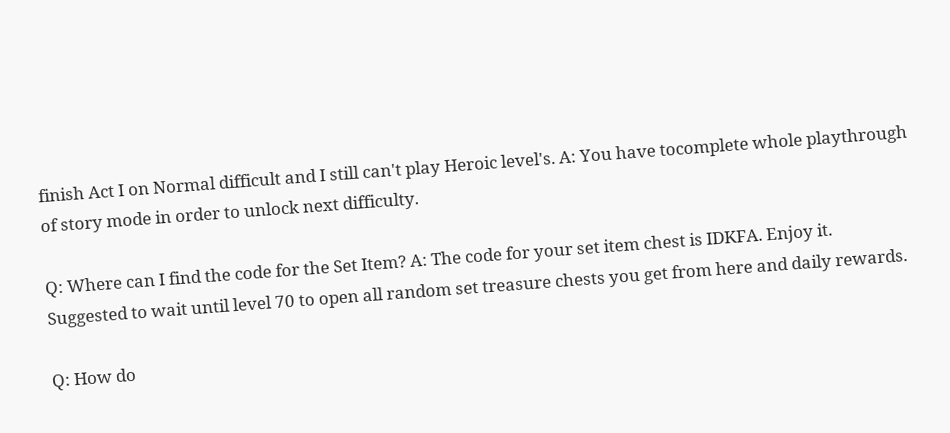finish Act I on Normal difficult and I still can't play Heroic level's. A: You have tocomplete whole playthrough of story mode in order to unlock next difficulty.

Q: Where can I find the code for the Set Item? A: The code for your set item chest is IDKFA. Enjoy it. Suggested to wait until level 70 to open all random set treasure chests you get from here and daily rewards.

Q: How do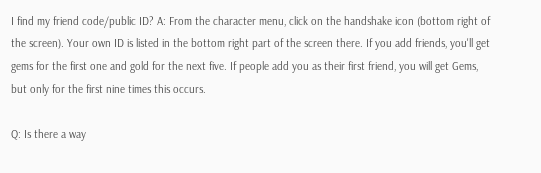I find my friend code/public ID? A: From the character menu, click on the handshake icon (bottom right of the screen). Your own ID is listed in the bottom right part of the screen there. If you add friends, you'll get gems for the first one and gold for the next five. If people add you as their first friend, you will get Gems, but only for the first nine times this occurs.

Q: Is there a way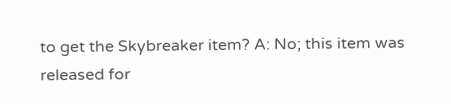to get the Skybreaker item? A: No; this item was released for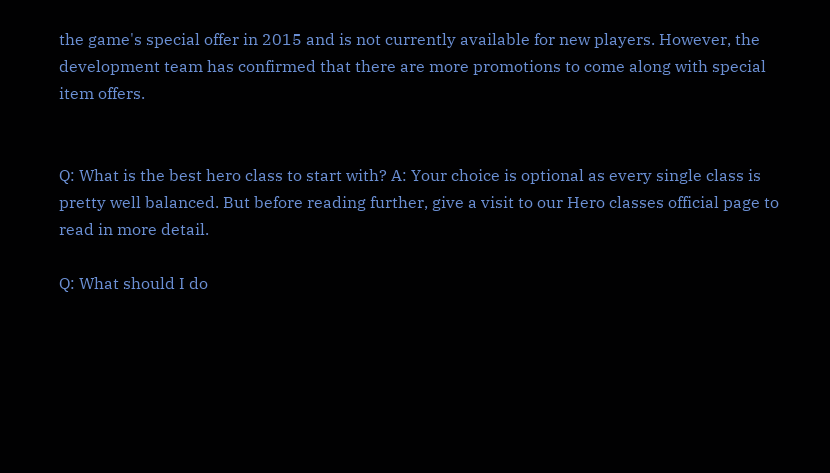the game's special offer in 2015 and is not currently available for new players. However, the development team has confirmed that there are more promotions to come along with special item offers.


Q: What is the best hero class to start with? A: Your choice is optional as every single class is pretty well balanced. But before reading further, give a visit to our Hero classes official page to read in more detail.

Q: What should I do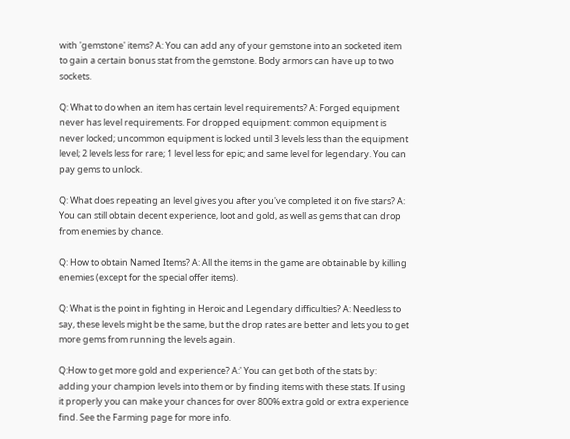with 'gemstone' items? A: You can add any of your gemstone into an socketed item to gain a certain bonus stat from the gemstone. Body armors can have up to two sockets.

Q: What to do when an item has certain level requirements? A: Forged equipment never has level requirements. For dropped equipment: common equipment is never locked; uncommon equipment is locked until 3 levels less than the equipment level; 2 levels less for rare; 1 level less for epic; and same level for legendary. You can pay gems to unlock.

Q: What does repeating an level gives you after you've completed it on five stars? A: You can still obtain decent experience, loot and gold, as well as gems that can drop from enemies by chance.

Q: How to obtain Named Items? A: All the items in the game are obtainable by killing enemies (except for the special offer items).

Q: What is the point in fighting in Heroic and Legendary difficulties? A: Needless to say, these levels might be the same, but the drop rates are better and lets you to get more gems from running the levels again.

Q:How to get more gold and experience? A:' You can get both of the stats by: adding your champion levels into them or by finding items with these stats. If using it properly you can make your chances for over 800% extra gold or extra experience find. See the Farming page for more info.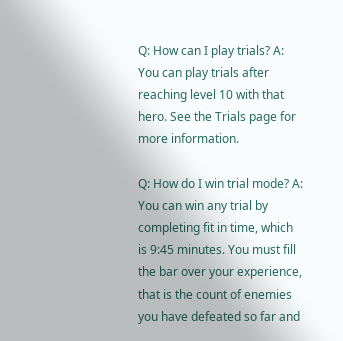Q: How can I play trials? A: You can play trials after reaching level 10 with that hero. See the Trials page for more information.

Q: How do I win trial mode? A: You can win any trial by completing fit in time, which is 9:45 minutes. You must fill the bar over your experience, that is the count of enemies you have defeated so far and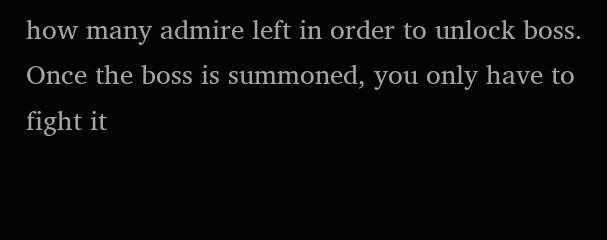how many admire left in order to unlock boss. Once the boss is summoned, you only have to fight it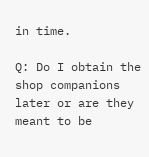in time.

Q: Do I obtain the shop companions later or are they meant to be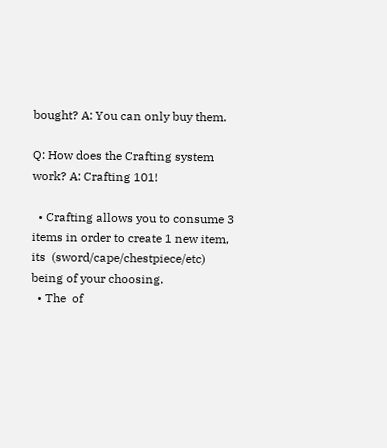bought? A: You can only buy them.

Q: How does the Crafting system work? A: Crafting 101!

  • Crafting allows you to consume 3 items in order to create 1 new item, its  (sword/cape/chestpiece/etc) being of your choosing.
  • The  of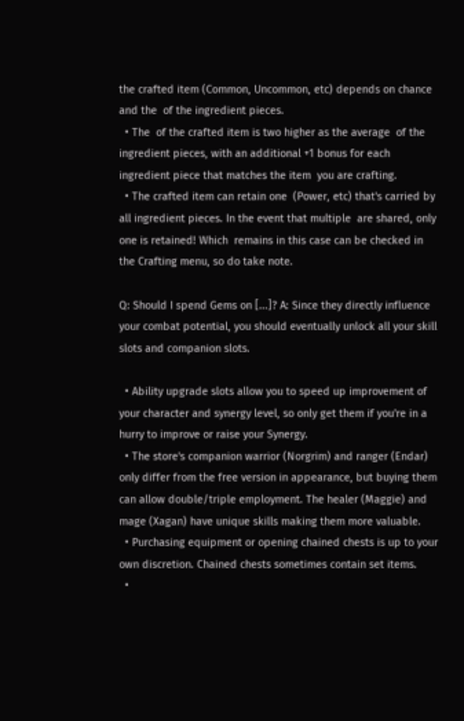the crafted item (Common, Uncommon, etc) depends on chance and the  of the ingredient pieces.
  • The  of the crafted item is two higher as the average  of the ingredient pieces, with an additional +1 bonus for each ingredient piece that matches the item  you are crafting.
  • The crafted item can retain one  (Power, etc) that's carried by all ingredient pieces. In the event that multiple  are shared, only one is retained! Which  remains in this case can be checked in the Crafting menu, so do take note.

Q: Should I spend Gems on [...]? A: Since they directly influence your combat potential, you should eventually unlock all your skill slots and companion slots.

  • Ability upgrade slots allow you to speed up improvement of your character and synergy level, so only get them if you're in a hurry to improve or raise your Synergy.
  • The store's companion warrior (Norgrim) and ranger (Endar) only differ from the free version in appearance, but buying them can allow double/triple employment. The healer (Maggie) and mage (Xagan) have unique skills making them more valuable.
  • Purchasing equipment or opening chained chests is up to your own discretion. Chained chests sometimes contain set items.
  •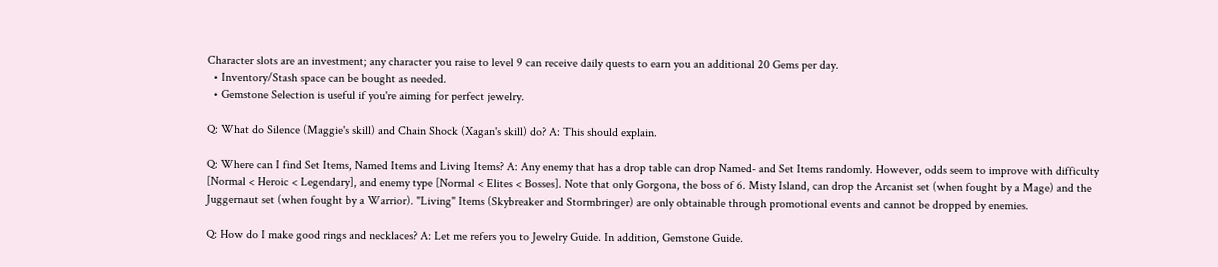Character slots are an investment; any character you raise to level 9 can receive daily quests to earn you an additional 20 Gems per day.
  • Inventory/Stash space can be bought as needed.
  • Gemstone Selection is useful if you're aiming for perfect jewelry.

Q: What do Silence (Maggie's skill) and Chain Shock (Xagan's skill) do? A: This should explain.

Q: Where can I find Set Items, Named Items and Living Items? A: Any enemy that has a drop table can drop Named- and Set Items randomly. However, odds seem to improve with difficulty [Normal < Heroic < Legendary], and enemy type [Normal < Elites < Bosses]. Note that only Gorgona, the boss of 6. Misty Island, can drop the Arcanist set (when fought by a Mage) and the Juggernaut set (when fought by a Warrior). "Living" Items (Skybreaker and Stormbringer) are only obtainable through promotional events and cannot be dropped by enemies.

Q: How do I make good rings and necklaces? A: Let me refers you to Jewelry Guide. In addition, Gemstone Guide.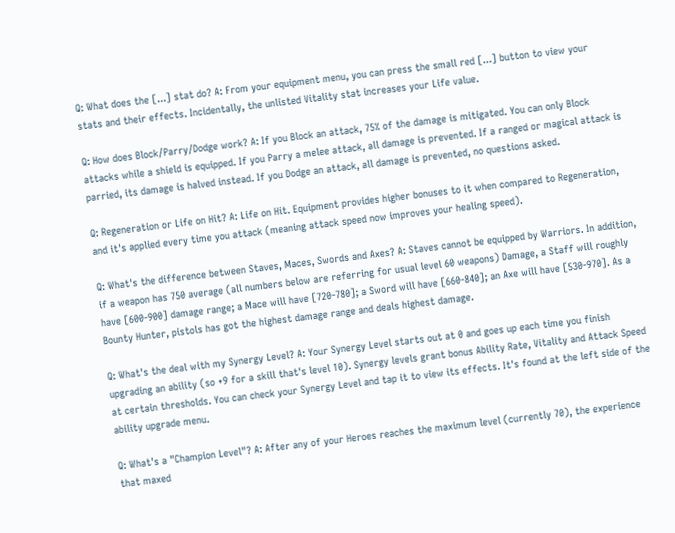Q: What does the [...] stat do? A: From your equipment menu, you can press the small red [...] button to view your stats and their effects. Incidentally, the unlisted Vitality stat increases your Life value.

Q: How does Block/Parry/Dodge work? A: If you Block an attack, 75% of the damage is mitigated. You can only Block attacks while a shield is equipped. If you Parry a melee attack, all damage is prevented. If a ranged or magical attack is parried, its damage is halved instead. If you Dodge an attack, all damage is prevented, no questions asked.

Q: Regeneration or Life on Hit? A: Life on Hit. Equipment provides higher bonuses to it when compared to Regeneration, and it's applied every time you attack (meaning attack speed now improves your healing speed).

Q: What's the difference between Staves, Maces, Swords and Axes? A: Staves cannot be equipped by Warriors. In addition, if a weapon has 750 average (all numbers below are referring for usual level 60 weapons) Damage, a Staff will roughly have [600-900] damage range; a Mace will have [720-780]; a Sword will have [660-840]; an Axe will have [530-970]. As a Bounty Hunter, pistols has got the highest damage range and deals highest damage.

Q: What's the deal with my Synergy Level? A: Your Synergy Level starts out at 0 and goes up each time you finish upgrading an ability (so +9 for a skill that's level 10). Synergy levels grant bonus Ability Rate, Vitality and Attack Speed at certain thresholds. You can check your Synergy Level and tap it to view its effects. It's found at the left side of the ability upgrade menu.

Q: What's a "Champion Level"? A: After any of your Heroes reaches the maximum level (currently 70), the experience that maxed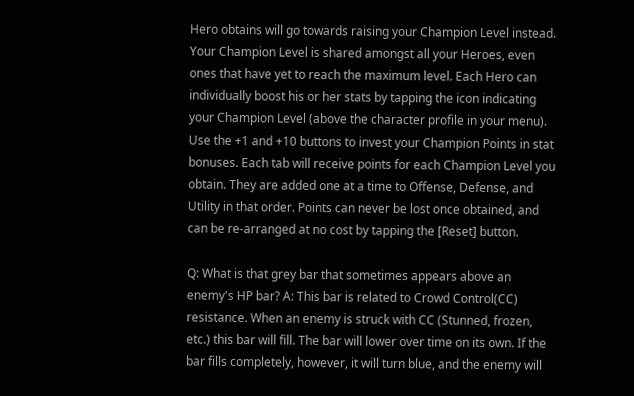Hero obtains will go towards raising your Champion Level instead. Your Champion Level is shared amongst all your Heroes, even ones that have yet to reach the maximum level. Each Hero can individually boost his or her stats by tapping the icon indicating your Champion Level (above the character profile in your menu). Use the +1 and +10 buttons to invest your Champion Points in stat bonuses. Each tab will receive points for each Champion Level you obtain. They are added one at a time to Offense, Defense, and Utility in that order. Points can never be lost once obtained, and can be re-arranged at no cost by tapping the [Reset] button.

Q: What is that grey bar that sometimes appears above an enemy's HP bar? A: This bar is related to Crowd Control(CC) resistance. When an enemy is struck with CC (Stunned, frozen, etc.) this bar will fill. The bar will lower over time on its own. If the bar fills completely, however, it will turn blue, and the enemy will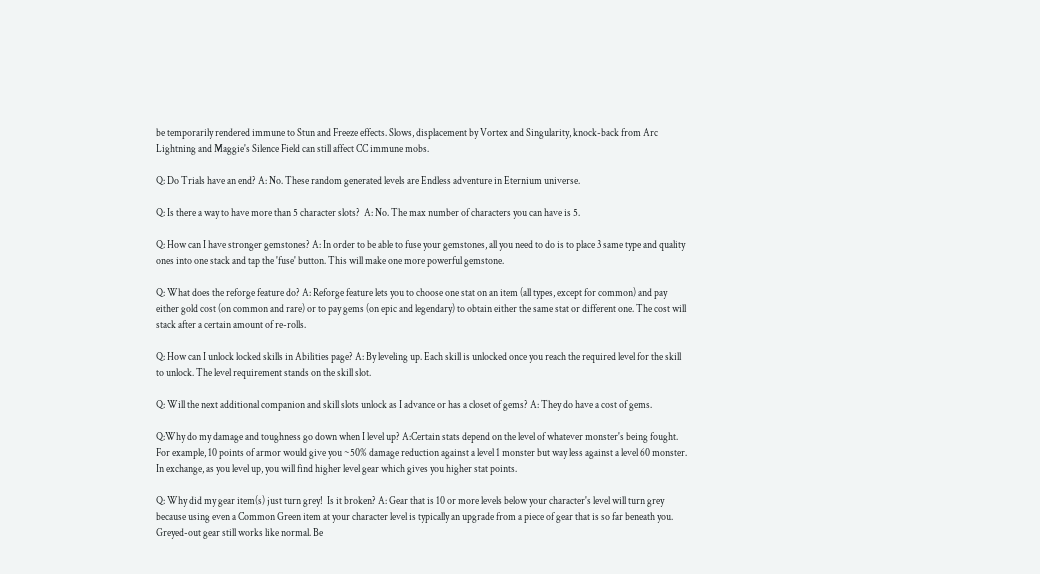be temporarily rendered immune to Stun and Freeze effects. Slows, displacement by Vortex and Singularity, knock-back from Arc Lightning and Maggie's Silence Field can still affect CC immune mobs.

Q: Do Trials have an end? A: No. These random generated levels are Endless adventure in Eternium universe.

Q: Is there a way to have more than 5 character slots?  A: No. The max number of characters you can have is 5.

Q: How can I have stronger gemstones? A: In order to be able to fuse your gemstones, all you need to do is to place 3 same type and quality ones into one stack and tap the 'fuse' button. This will make one more powerful gemstone.

Q: What does the reforge feature do? A: Reforge feature lets you to choose one stat on an item (all types, except for common) and pay either gold cost (on common and rare) or to pay gems (on epic and legendary) to obtain either the same stat or different one. The cost will stack after a certain amount of re-rolls.

Q: How can I unlock locked skills in Abilities page? A: By leveling up. Each skill is unlocked once you reach the required level for the skill to unlock. The level requirement stands on the skill slot.

Q: Will the next additional companion and skill slots unlock as I advance or has a closet of gems? A: They do have a cost of gems.

Q:Why do my damage and toughness go down when I level up? A:Certain stats depend on the level of whatever monster's being fought. For example, 10 points of armor would give you ~50% damage reduction against a level 1 monster but way less against a level 60 monster. In exchange, as you level up, you will find higher level gear which gives you higher stat points.

Q: Why did my gear item(s) just turn grey!  Is it broken? A: Gear that is 10 or more levels below your character's level will turn grey because using even a Common Green item at your character level is typically an upgrade from a piece of gear that is so far beneath you. Greyed-out gear still works like normal. Be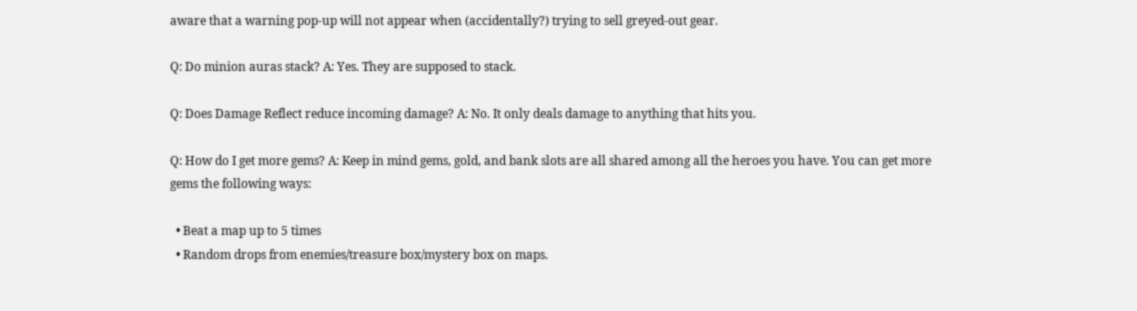aware that a warning pop-up will not appear when (accidentally?) trying to sell greyed-out gear.

Q: Do minion auras stack? A: Yes. They are supposed to stack.

Q: Does Damage Reflect reduce incoming damage? A: No. It only deals damage to anything that hits you.

Q: How do I get more gems? A: Keep in mind gems, gold, and bank slots are all shared among all the heroes you have. You can get more gems the following ways:

  • Beat a map up to 5 times
  • Random drops from enemies/treasure box/mystery box on maps.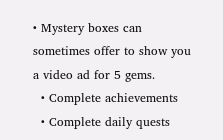• Mystery boxes can sometimes offer to show you a video ad for 5 gems.
  • Complete achievements
  • Complete daily quests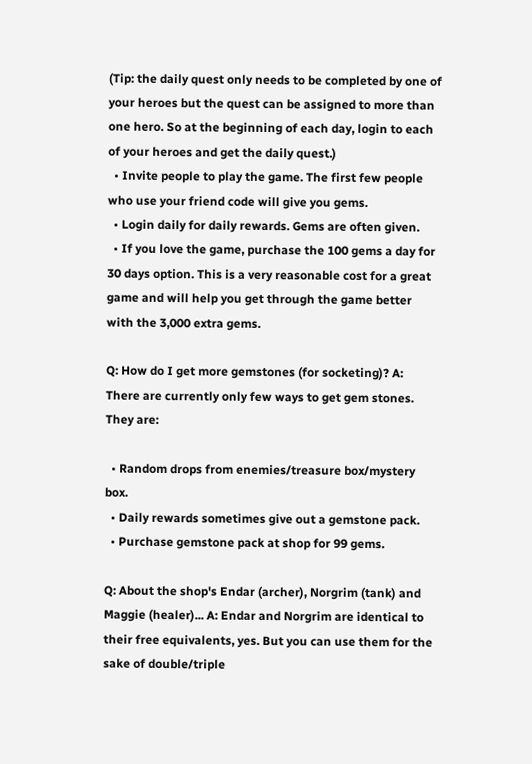(Tip: the daily quest only needs to be completed by one of your heroes but the quest can be assigned to more than one hero. So at the beginning of each day, login to each of your heroes and get the daily quest.)
  • Invite people to play the game. The first few people who use your friend code will give you gems.
  • Login daily for daily rewards. Gems are often given.
  • If you love the game, purchase the 100 gems a day for 30 days option. This is a very reasonable cost for a great game and will help you get through the game better with the 3,000 extra gems.

Q: How do I get more gemstones (for socketing)? A: There are currently only few ways to get gem stones. They are:

  • Random drops from enemies/treasure box/mystery box.
  • Daily rewards sometimes give out a gemstone pack.
  • Purchase gemstone pack at shop for 99 gems.

Q: About the shop's Endar (archer), Norgrim (tank) and Maggie (healer)... A: Endar and Norgrim are identical to their free equivalents, yes. But you can use them for the sake of double/triple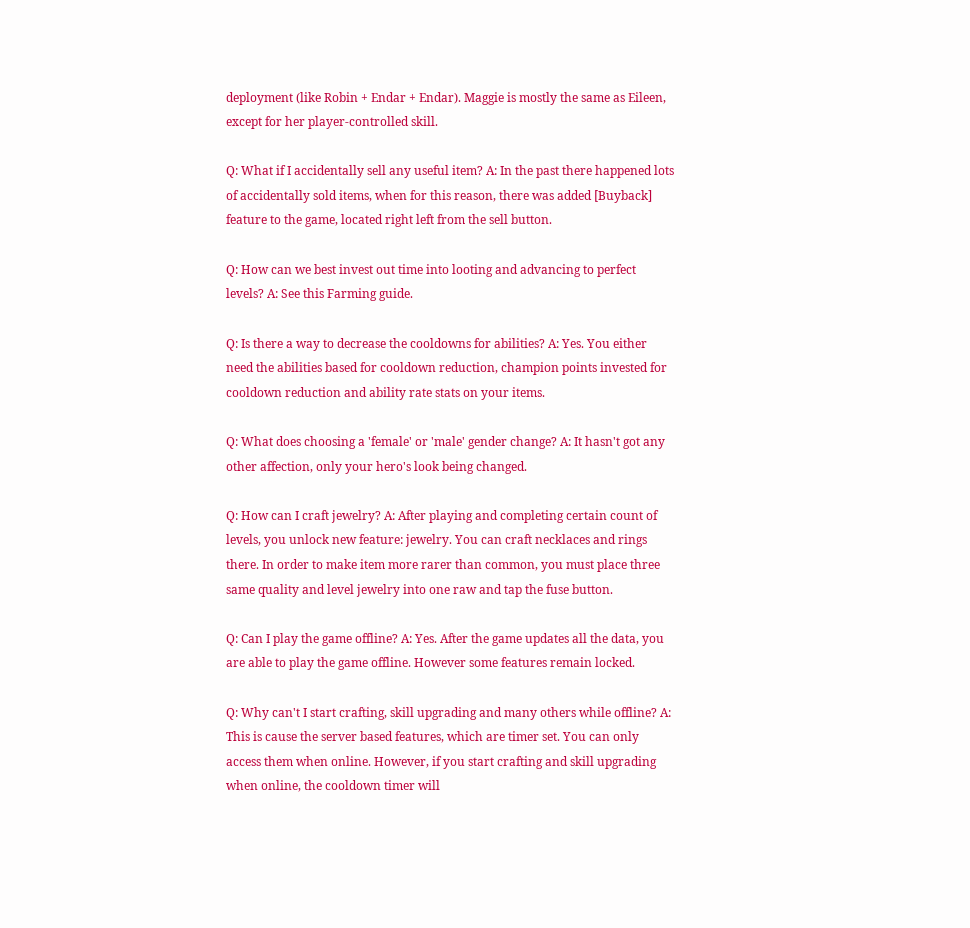deployment (like Robin + Endar + Endar). Maggie is mostly the same as Eileen, except for her player-controlled skill.

Q: What if I accidentally sell any useful item? A: In the past there happened lots of accidentally sold items, when for this reason, there was added [Buyback] feature to the game, located right left from the sell button.

Q: How can we best invest out time into looting and advancing to perfect levels? A: See this Farming guide.

Q: Is there a way to decrease the cooldowns for abilities? A: Yes. You either need the abilities based for cooldown reduction, champion points invested for cooldown reduction and ability rate stats on your items.

Q: What does choosing a 'female' or 'male' gender change? A: It hasn't got any other affection, only your hero's look being changed.

Q: How can I craft jewelry? A: After playing and completing certain count of levels, you unlock new feature: jewelry. You can craft necklaces and rings there. In order to make item more rarer than common, you must place three same quality and level jewelry into one raw and tap the fuse button.

Q: Can I play the game offline? A: Yes. After the game updates all the data, you are able to play the game offline. However some features remain locked.

Q: Why can't I start crafting, skill upgrading and many others while offline? A: This is cause the server based features, which are timer set. You can only access them when online. However, if you start crafting and skill upgrading when online, the cooldown timer will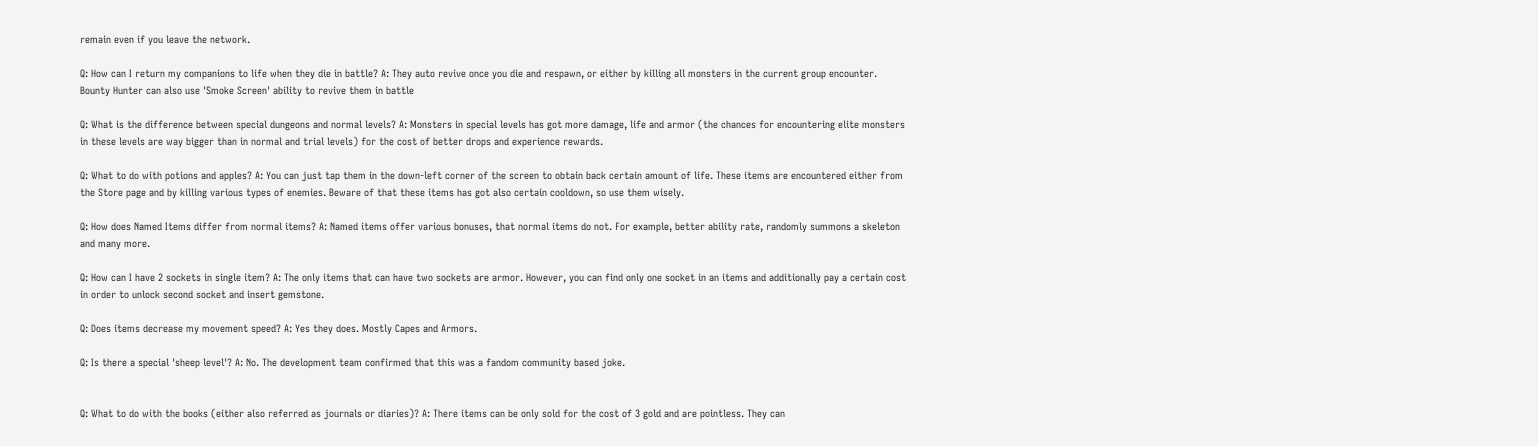remain even if you leave the network.

Q: How can I return my companions to life when they die in battle? A: They auto revive once you die and respawn, or either by killing all monsters in the current group encounter. Bounty Hunter can also use 'Smoke Screen' ability to revive them in battle

Q: What is the difference between special dungeons and normal levels? A: Monsters in special levels has got more damage, life and armor (the chances for encountering elite monsters in these levels are way bigger than in normal and trial levels) for the cost of better drops and experience rewards.

Q: What to do with potions and apples? A: You can just tap them in the down-left corner of the screen to obtain back certain amount of life. These items are encountered either from the Store page and by killing various types of enemies. Beware of that these items has got also certain cooldown, so use them wisely.

Q: How does Named Items differ from normal items? A: Named items offer various bonuses, that normal items do not. For example, better ability rate, randomly summons a skeleton and many more.

Q: How can I have 2 sockets in single item? A: The only items that can have two sockets are armor. However, you can find only one socket in an items and additionally pay a certain cost in order to unlock second socket and insert gemstone.

Q: Does items decrease my movement speed? A: Yes they does. Mostly Capes and Armors.

Q: Is there a special 'sheep level'? A: No. The development team confirmed that this was a fandom community based joke.


Q: What to do with the books (either also referred as journals or diaries)? A: There items can be only sold for the cost of 3 gold and are pointless. They can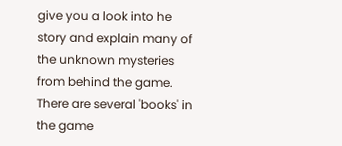give you a look into he story and explain many of the unknown mysteries from behind the game. There are several 'books' in the game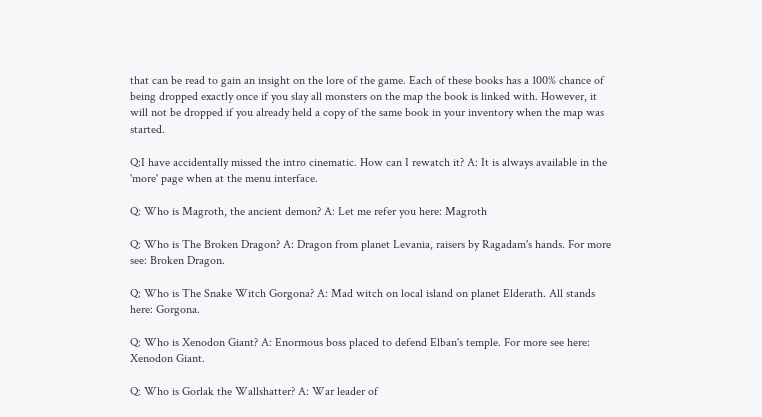that can be read to gain an insight on the lore of the game. Each of these books has a 100% chance of being dropped exactly once if you slay all monsters on the map the book is linked with. However, it will not be dropped if you already held a copy of the same book in your inventory when the map was started.

Q:I have accidentally missed the intro cinematic. How can I rewatch it? A: It is always available in the 'more' page when at the menu interface.

Q: Who is Magroth, the ancient demon? A: Let me refer you here: Magroth

Q: Who is The Broken Dragon? A: Dragon from planet Levania, raisers by Ragadam's hands. For more see: Broken Dragon.

Q: Who is The Snake Witch Gorgona? A: Mad witch on local island on planet Elderath. All stands here: Gorgona.

Q: Who is Xenodon Giant? A: Enormous boss placed to defend Elban's temple. For more see here: Xenodon Giant.

Q: Who is Gorlak the Wallshatter? A: War leader of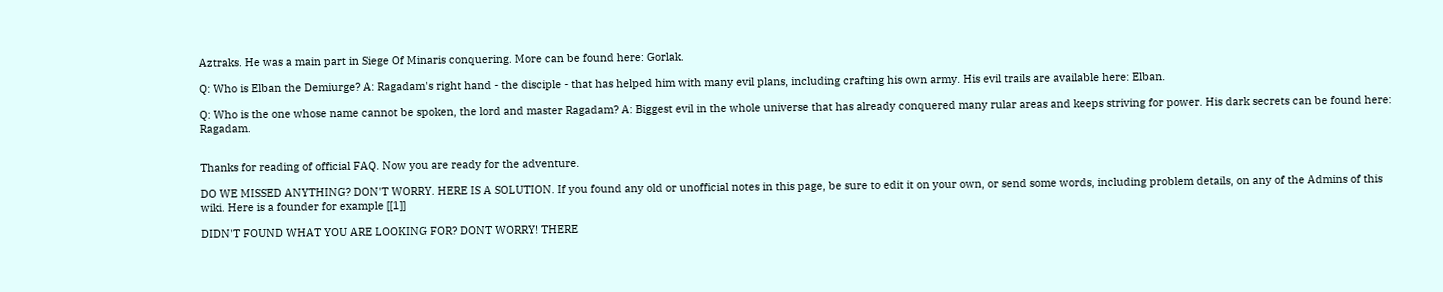Aztraks. He was a main part in Siege Of Minaris conquering. More can be found here: Gorlak.

Q: Who is Elban the Demiurge? A: Ragadam's right hand - the disciple - that has helped him with many evil plans, including crafting his own army. His evil trails are available here: Elban.

Q: Who is the one whose name cannot be spoken, the lord and master Ragadam? A: Biggest evil in the whole universe that has already conquered many rular areas and keeps striving for power. His dark secrets can be found here: Ragadam.


Thanks for reading of official FAQ. Now you are ready for the adventure.

DO WE MISSED ANYTHING? DON'T WORRY. HERE IS A SOLUTION. If you found any old or unofficial notes in this page, be sure to edit it on your own, or send some words, including problem details, on any of the Admins of this wiki. Here is a founder for example [[1]]

DIDN'T FOUND WHAT YOU ARE LOOKING FOR? DONT WORRY! THERE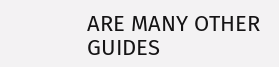ARE MANY OTHER GUIDES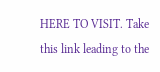HERE TO VISIT. Take this link leading to the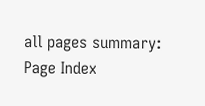all pages summary: Page Index